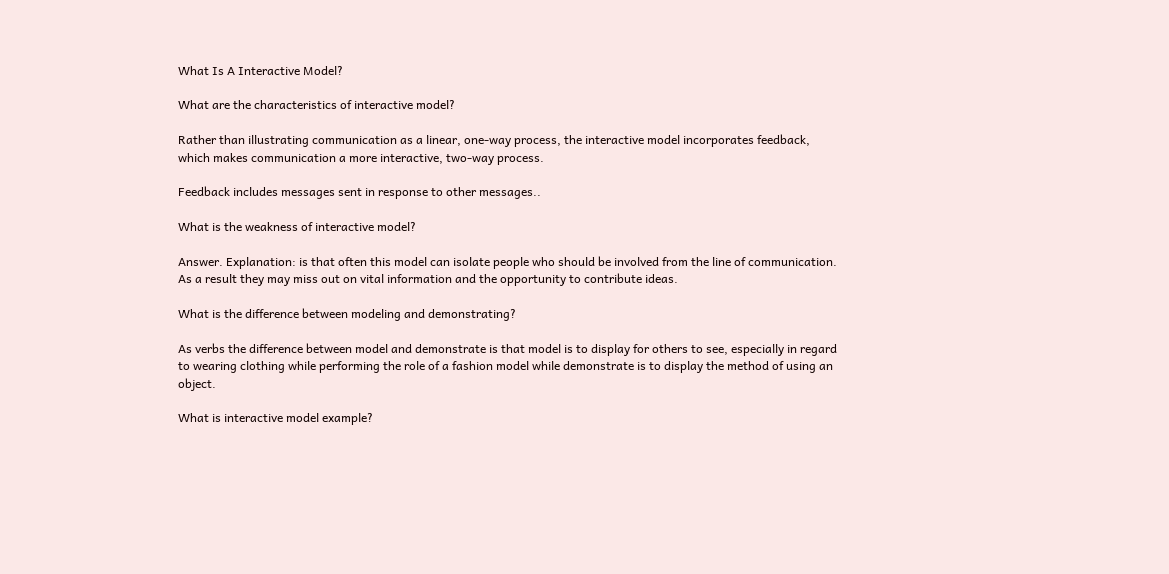What Is A Interactive Model?

What are the characteristics of interactive model?

Rather than illustrating communication as a linear, one-way process, the interactive model incorporates feedback, which makes communication a more interactive, two-way process.

Feedback includes messages sent in response to other messages..

What is the weakness of interactive model?

Answer. Explanation: is that often this model can isolate people who should be involved from the line of communication. As a result they may miss out on vital information and the opportunity to contribute ideas.

What is the difference between modeling and demonstrating?

As verbs the difference between model and demonstrate is that model is to display for others to see, especially in regard to wearing clothing while performing the role of a fashion model while demonstrate is to display the method of using an object.

What is interactive model example?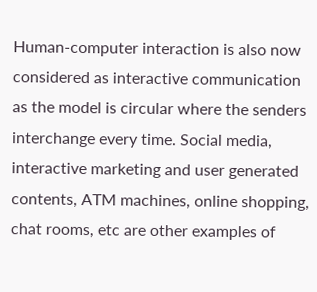Human-computer interaction is also now considered as interactive communication as the model is circular where the senders interchange every time. Social media, interactive marketing and user generated contents, ATM machines, online shopping, chat rooms, etc are other examples of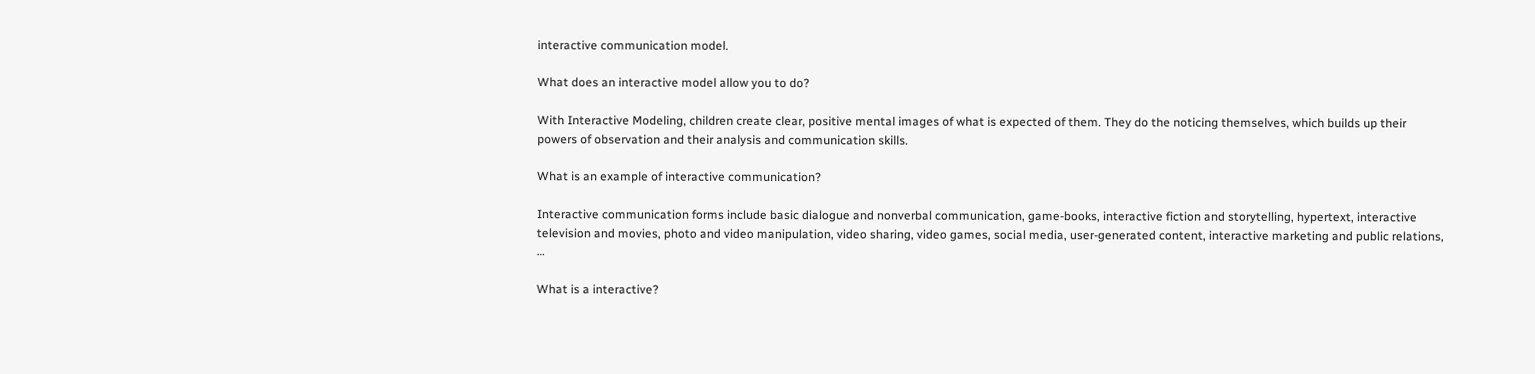interactive communication model.

What does an interactive model allow you to do?

With Interactive Modeling, children create clear, positive mental images of what is expected of them. They do the noticing themselves, which builds up their powers of observation and their analysis and communication skills.

What is an example of interactive communication?

Interactive communication forms include basic dialogue and nonverbal communication, game-books, interactive fiction and storytelling, hypertext, interactive television and movies, photo and video manipulation, video sharing, video games, social media, user-generated content, interactive marketing and public relations, …

What is a interactive?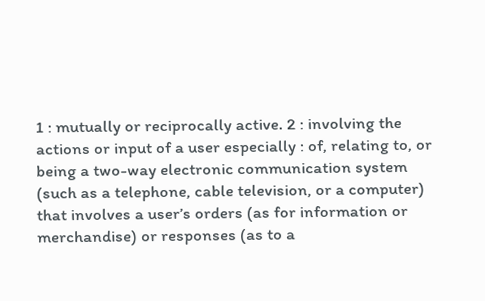1 : mutually or reciprocally active. 2 : involving the actions or input of a user especially : of, relating to, or being a two-way electronic communication system (such as a telephone, cable television, or a computer) that involves a user’s orders (as for information or merchandise) or responses (as to a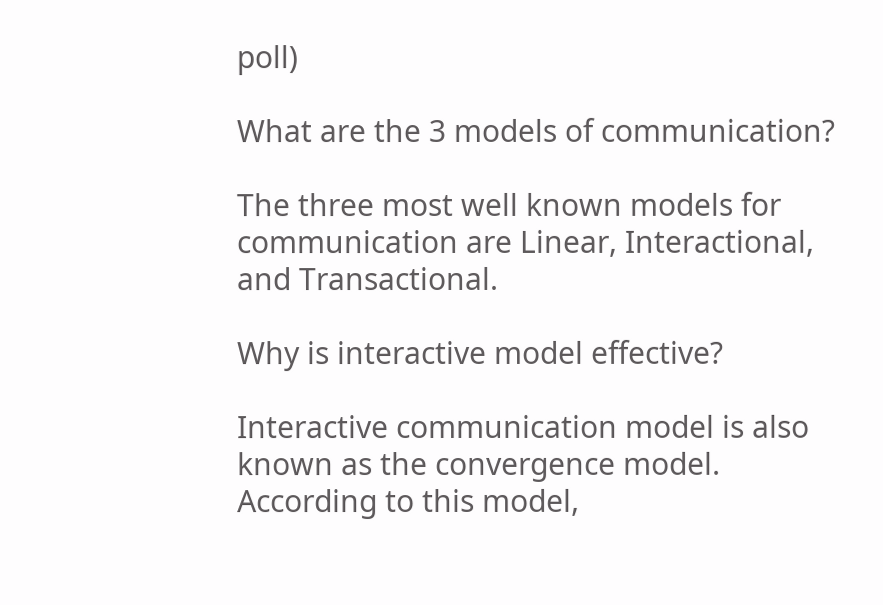poll)

What are the 3 models of communication?

The three most well known models for communication are Linear, Interactional, and Transactional.

Why is interactive model effective?

Interactive communication model is also known as the convergence model. According to this model,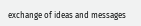exchange of ideas and messages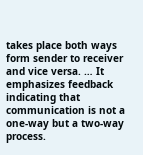takes place both ways form sender to receiver and vice versa. … It emphasizes feedback indicating that communication is not a one-way but a two-way process.